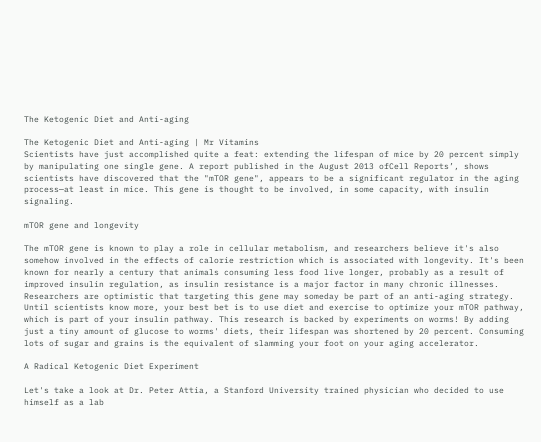The Ketogenic Diet and Anti-aging

The Ketogenic Diet and Anti-aging | Mr Vitamins
Scientists have just accomplished quite a feat: extending the lifespan of mice by 20 percent simply by manipulating one single gene. A report published in the August 2013 ofCell Reports’, shows scientists have discovered that the "mTOR gene", appears to be a significant regulator in the aging process—at least in mice. This gene is thought to be involved, in some capacity, with insulin signaling.

mTOR gene and longevity

The mTOR gene is known to play a role in cellular metabolism, and researchers believe it's also somehow involved in the effects of calorie restriction which is associated with longevity. It's been known for nearly a century that animals consuming less food live longer, probably as a result of improved insulin regulation, as insulin resistance is a major factor in many chronic illnesses. Researchers are optimistic that targeting this gene may someday be part of an anti-aging strategy. Until scientists know more, your best bet is to use diet and exercise to optimize your mTOR pathway, which is part of your insulin pathway. This research is backed by experiments on worms! By adding just a tiny amount of glucose to worms' diets, their lifespan was shortened by 20 percent. Consuming lots of sugar and grains is the equivalent of slamming your foot on your aging accelerator.

A Radical Ketogenic Diet Experiment

Let's take a look at Dr. Peter Attia, a Stanford University trained physician who decided to use himself as a lab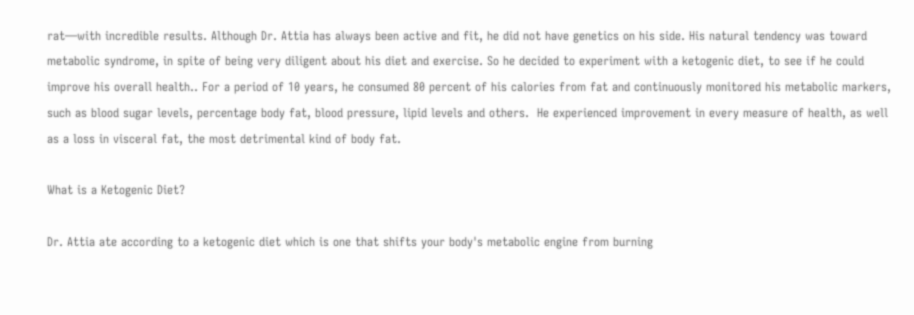rat—with incredible results. Although Dr. Attia has always been active and fit, he did not have genetics on his side. His natural tendency was toward metabolic syndrome, in spite of being very diligent about his diet and exercise. So he decided to experiment with a ketogenic diet, to see if he could improve his overall health.. For a period of 10 years, he consumed 80 percent of his calories from fat and continuously monitored his metabolic markers, such as blood sugar levels, percentage body fat, blood pressure, lipid levels and others.  He experienced improvement in every measure of health, as well as a loss in visceral fat, the most detrimental kind of body fat.

What is a Ketogenic Diet?

Dr. Attia ate according to a ketogenic diet which is one that shifts your body's metabolic engine from burning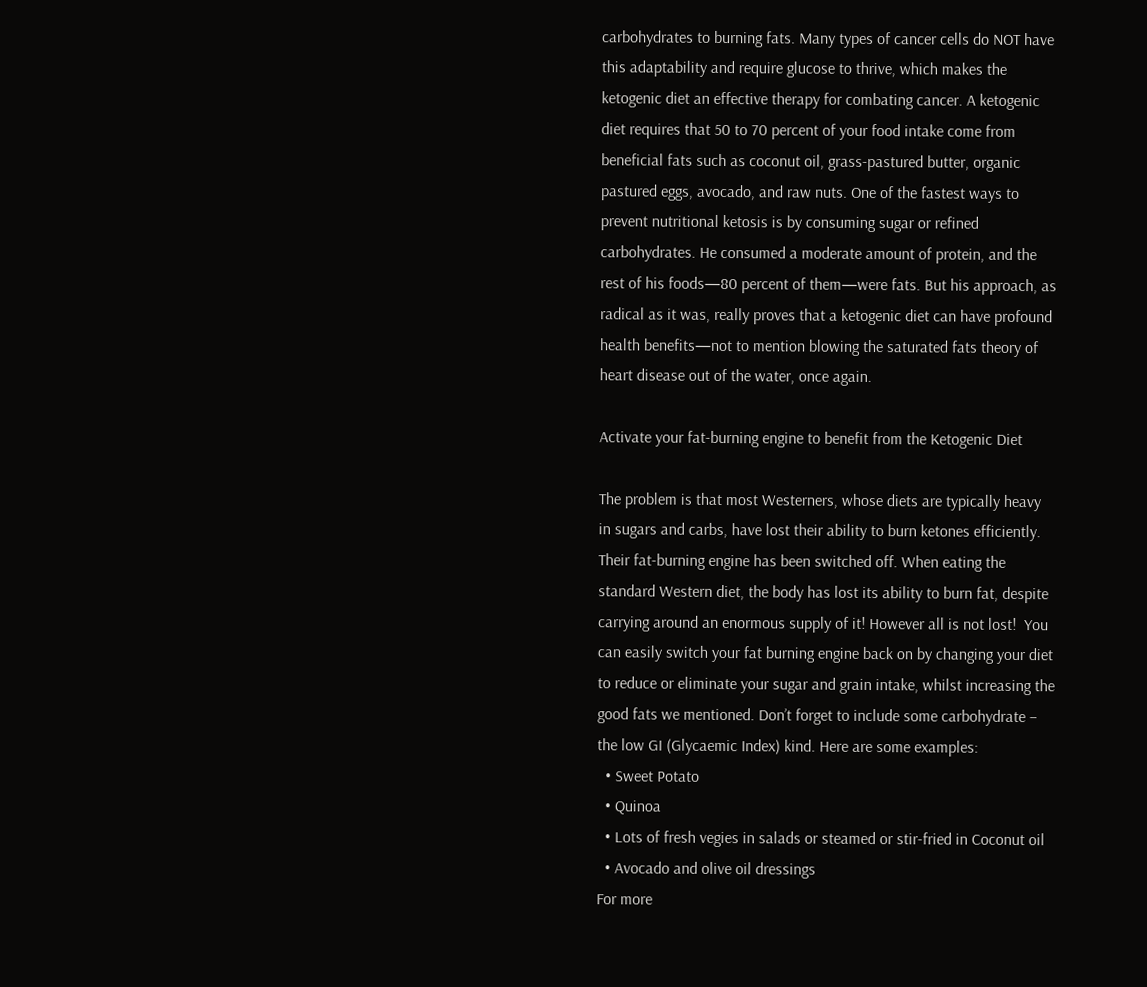carbohydrates to burning fats. Many types of cancer cells do NOT have this adaptability and require glucose to thrive, which makes the ketogenic diet an effective therapy for combating cancer. A ketogenic diet requires that 50 to 70 percent of your food intake come from beneficial fats such as coconut oil, grass-pastured butter, organic pastured eggs, avocado, and raw nuts. One of the fastest ways to prevent nutritional ketosis is by consuming sugar or refined carbohydrates. He consumed a moderate amount of protein, and the rest of his foods—80 percent of them—were fats. But his approach, as radical as it was, really proves that a ketogenic diet can have profound health benefits—not to mention blowing the saturated fats theory of heart disease out of the water, once again.

Activate your fat-burning engine to benefit from the Ketogenic Diet

The problem is that most Westerners, whose diets are typically heavy in sugars and carbs, have lost their ability to burn ketones efficiently.  Their fat-burning engine has been switched off. When eating the standard Western diet, the body has lost its ability to burn fat, despite carrying around an enormous supply of it! However all is not lost!  You can easily switch your fat burning engine back on by changing your diet to reduce or eliminate your sugar and grain intake, whilst increasing the good fats we mentioned. Don’t forget to include some carbohydrate – the low GI (Glycaemic Index) kind. Here are some examples:
  • Sweet Potato
  • Quinoa
  • Lots of fresh vegies in salads or steamed or stir-fried in Coconut oil
  • Avocado and olive oil dressings
For more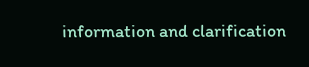information and clarification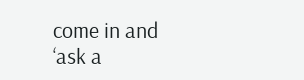come in and ‘ask a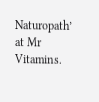Naturopath’ at Mr Vitamins.